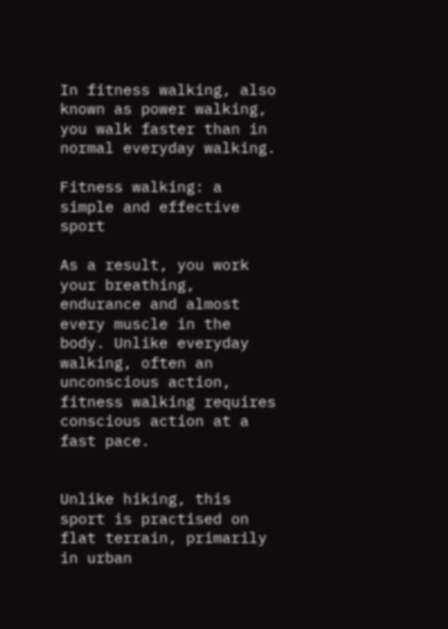In fitness walking, also known as power walking, you walk faster than in normal everyday walking.

Fitness walking: a simple and effective sport

As a result, you work your breathing, endurance and almost every muscle in the body. Unlike everyday walking, often an unconscious action, fitness walking requires conscious action at a fast pace.


Unlike hiking, this sport is practised on flat terrain, primarily in urban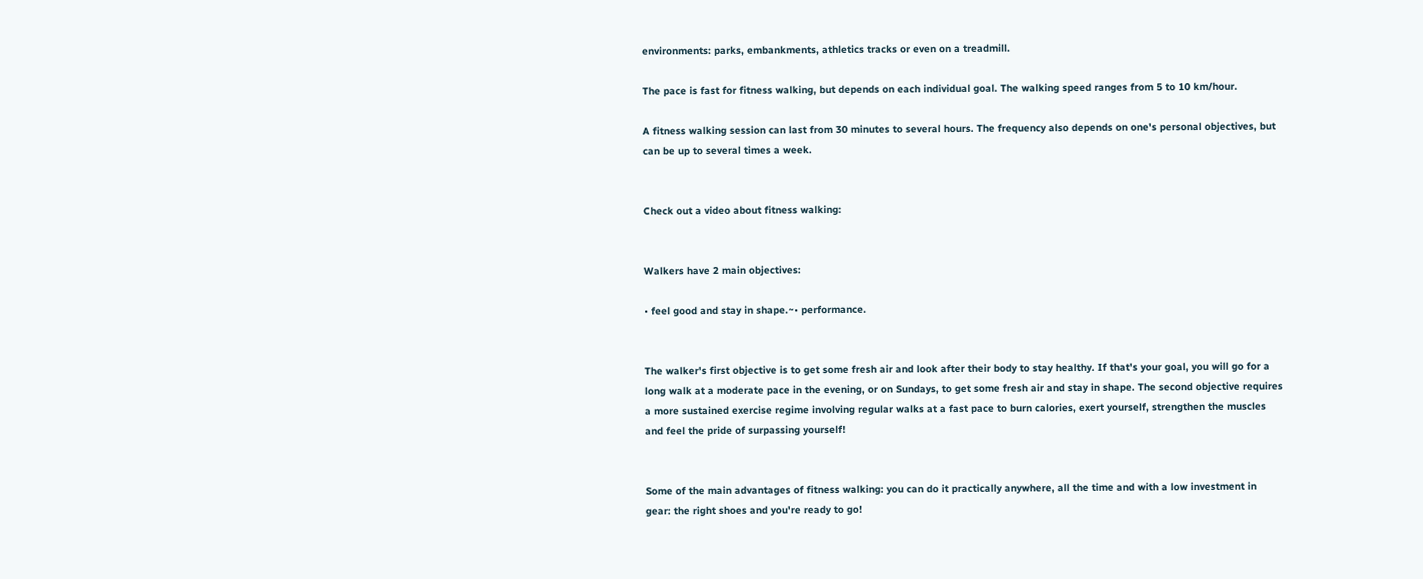environments: parks, embankments, athletics tracks or even on a treadmill.

The pace is fast for fitness walking, but depends on each individual goal. The walking speed ranges from 5 to 10 km/hour.

A fitness walking session can last from 30 minutes to several hours. The frequency also depends on one's personal objectives, but can be up to several times a week.


Check out a video about fitness walking:


Walkers have 2 main objectives:

• feel good and stay in shape.~• performance.


The walker's first objective is to get some fresh air and look after their body to stay healthy. If that's your goal, you will go for a long walk at a moderate pace in the evening, or on Sundays, to get some fresh air and stay in shape. The second objective requires a more sustained exercise regime involving regular walks at a fast pace to burn calories, exert yourself, strengthen the muscles and feel the pride of surpassing yourself!


Some of the main advantages of fitness walking: you can do it practically anywhere, all the time and with a low investment in gear: the right shoes and you're ready to go!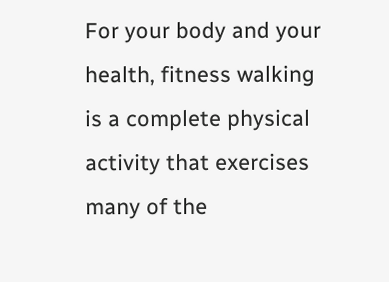For your body and your health, fitness walking is a complete physical activity that exercises many of the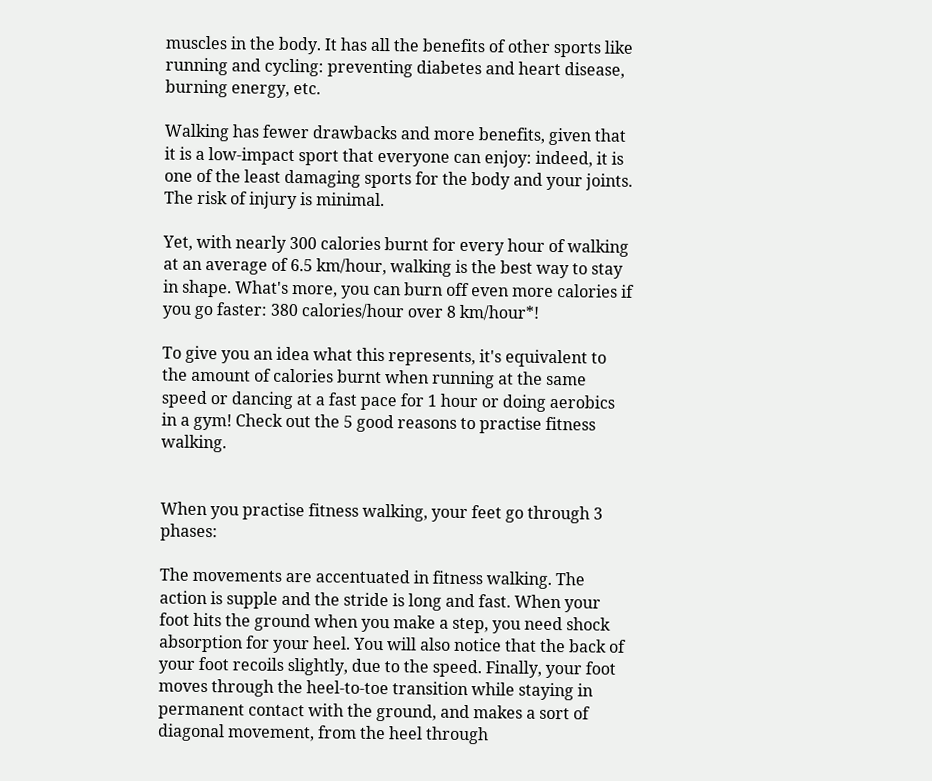muscles in the body. It has all the benefits of other sports like running and cycling: preventing diabetes and heart disease, burning energy, etc.

Walking has fewer drawbacks and more benefits, given that it is a low-impact sport that everyone can enjoy: indeed, it is one of the least damaging sports for the body and your joints. The risk of injury is minimal.

Yet, with nearly 300 calories burnt for every hour of walking at an average of 6.5 km/hour, walking is the best way to stay in shape. What's more, you can burn off even more calories if you go faster: 380 calories/hour over 8 km/hour*!

To give you an idea what this represents, it's equivalent to the amount of calories burnt when running at the same speed or dancing at a fast pace for 1 hour or doing aerobics in a gym! Check out the 5 good reasons to practise fitness walking.


When you practise fitness walking, your feet go through 3 phases:

The movements are accentuated in fitness walking. The action is supple and the stride is long and fast. When your foot hits the ground when you make a step, you need shock absorption for your heel. You will also notice that the back of your foot recoils slightly, due to the speed. Finally, your foot moves through the heel-to-toe transition while staying in permanent contact with the ground, and makes a sort of diagonal movement, from the heel through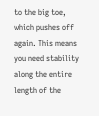to the big toe, which pushes off again. This means you need stability along the entire length of the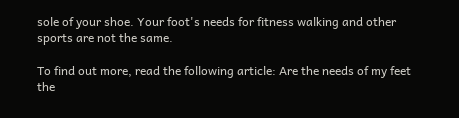sole of your shoe. Your foot's needs for fitness walking and other sports are not the same.

To find out more, read the following article: Are the needs of my feet the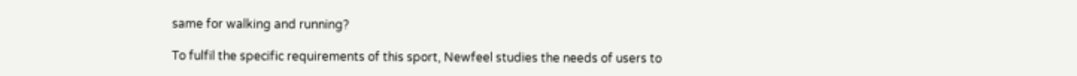same for walking and running?

To fulfil the specific requirements of this sport, Newfeel studies the needs of users to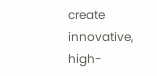create innovative, high-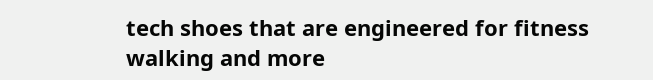tech shoes that are engineered for fitness walking and more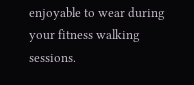enjoyable to wear during your fitness walking sessions.